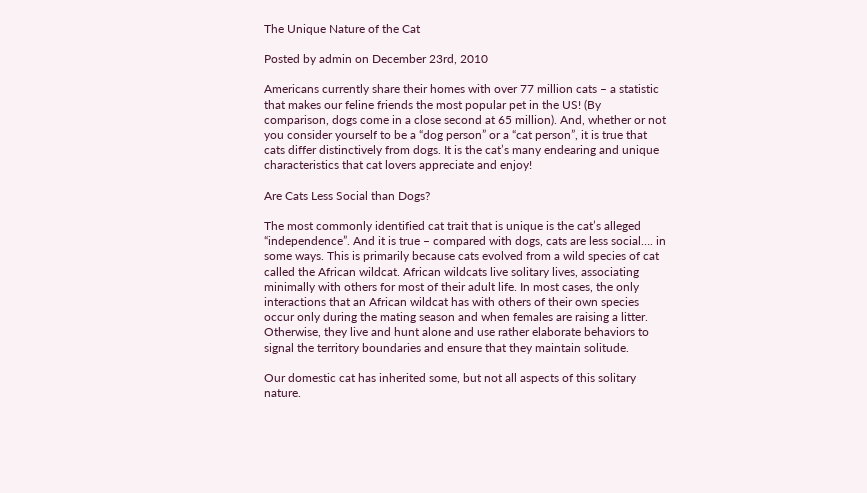The Unique Nature of the Cat

Posted by admin on December 23rd, 2010

Americans currently share their homes with over 77 million cats – a statistic that makes our feline friends the most popular pet in the US! (By comparison, dogs come in a close second at 65 million). And, whether or not you consider yourself to be a “dog person” or a “cat person”, it is true that cats differ distinctively from dogs. It is the cat’s many endearing and unique characteristics that cat lovers appreciate and enjoy!

Are Cats Less Social than Dogs?

The most commonly identified cat trait that is unique is the cat’s alleged “independence”. And it is true – compared with dogs, cats are less social…. in some ways. This is primarily because cats evolved from a wild species of cat called the African wildcat. African wildcats live solitary lives, associating minimally with others for most of their adult life. In most cases, the only interactions that an African wildcat has with others of their own species occur only during the mating season and when females are raising a litter. Otherwise, they live and hunt alone and use rather elaborate behaviors to signal the territory boundaries and ensure that they maintain solitude.

Our domestic cat has inherited some, but not all aspects of this solitary nature.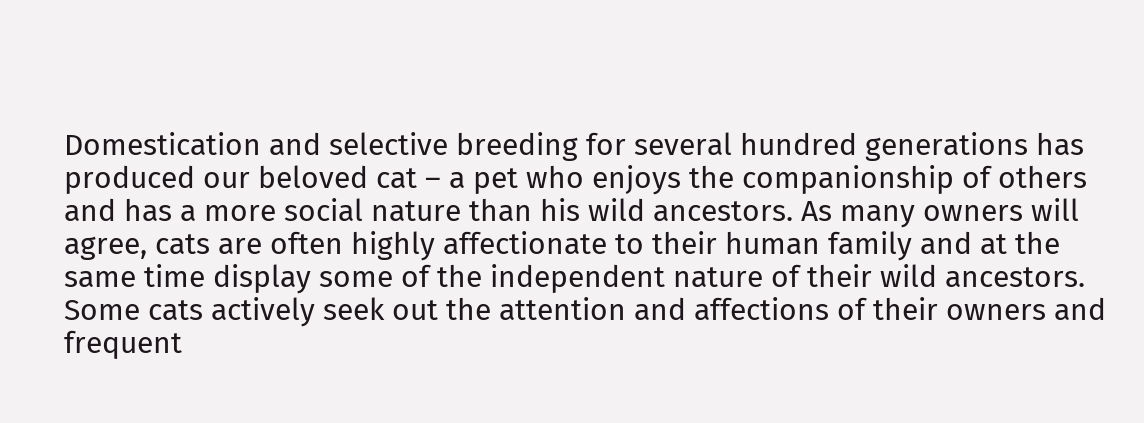Domestication and selective breeding for several hundred generations has produced our beloved cat – a pet who enjoys the companionship of others and has a more social nature than his wild ancestors. As many owners will agree, cats are often highly affectionate to their human family and at the same time display some of the independent nature of their wild ancestors. Some cats actively seek out the attention and affections of their owners and frequent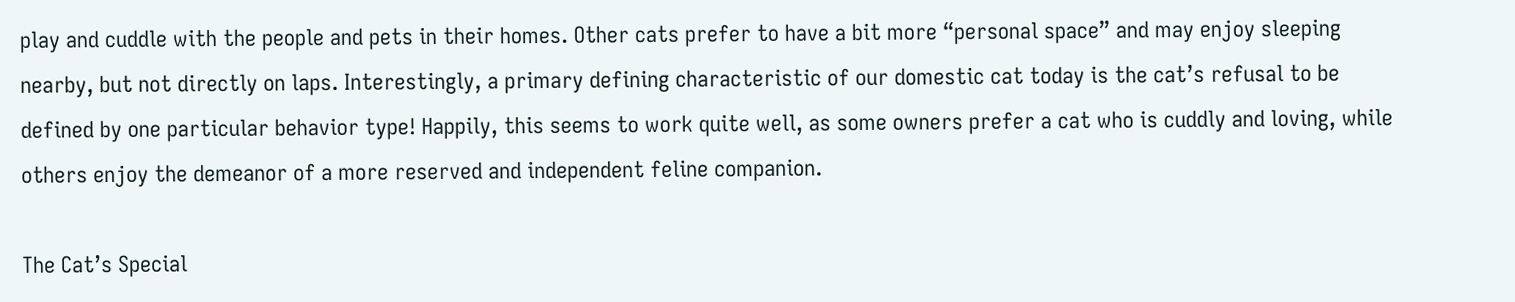play and cuddle with the people and pets in their homes. Other cats prefer to have a bit more “personal space” and may enjoy sleeping nearby, but not directly on laps. Interestingly, a primary defining characteristic of our domestic cat today is the cat’s refusal to be defined by one particular behavior type! Happily, this seems to work quite well, as some owners prefer a cat who is cuddly and loving, while others enjoy the demeanor of a more reserved and independent feline companion.

The Cat’s Special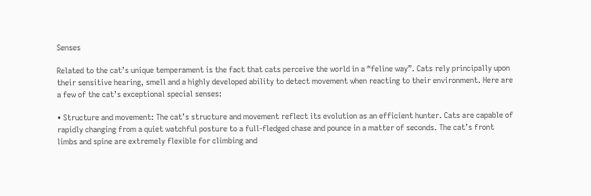Senses

Related to the cat’s unique temperament is the fact that cats perceive the world in a “feline way”. Cats rely principally upon their sensitive hearing, smell and a highly developed ability to detect movement when reacting to their environment. Here are a few of the cat’s exceptional special senses:

• Structure and movement: The cat’s structure and movement reflect its evolution as an efficient hunter. Cats are capable of rapidly changing from a quiet watchful posture to a full-fledged chase and pounce in a matter of seconds. The cat’s front limbs and spine are extremely flexible for climbing and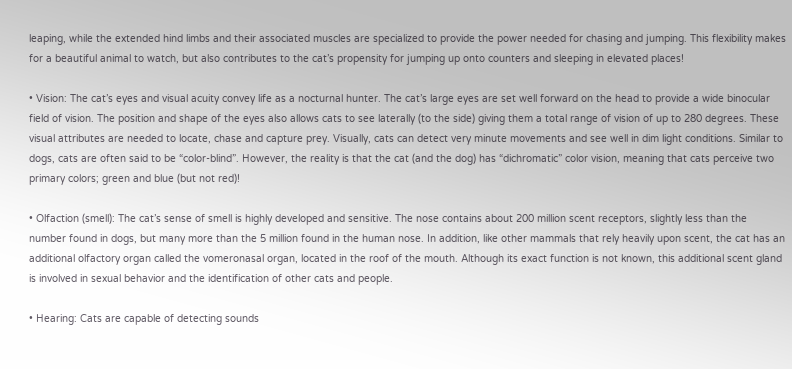leaping, while the extended hind limbs and their associated muscles are specialized to provide the power needed for chasing and jumping. This flexibility makes for a beautiful animal to watch, but also contributes to the cat’s propensity for jumping up onto counters and sleeping in elevated places!

• Vision: The cat’s eyes and visual acuity convey life as a nocturnal hunter. The cat’s large eyes are set well forward on the head to provide a wide binocular field of vision. The position and shape of the eyes also allows cats to see laterally (to the side) giving them a total range of vision of up to 280 degrees. These visual attributes are needed to locate, chase and capture prey. Visually, cats can detect very minute movements and see well in dim light conditions. Similar to dogs, cats are often said to be “color-blind”. However, the reality is that the cat (and the dog) has “dichromatic” color vision, meaning that cats perceive two primary colors; green and blue (but not red)!

• Olfaction (smell): The cat’s sense of smell is highly developed and sensitive. The nose contains about 200 million scent receptors, slightly less than the number found in dogs, but many more than the 5 million found in the human nose. In addition, like other mammals that rely heavily upon scent, the cat has an additional olfactory organ called the vomeronasal organ, located in the roof of the mouth. Although its exact function is not known, this additional scent gland is involved in sexual behavior and the identification of other cats and people.

• Hearing: Cats are capable of detecting sounds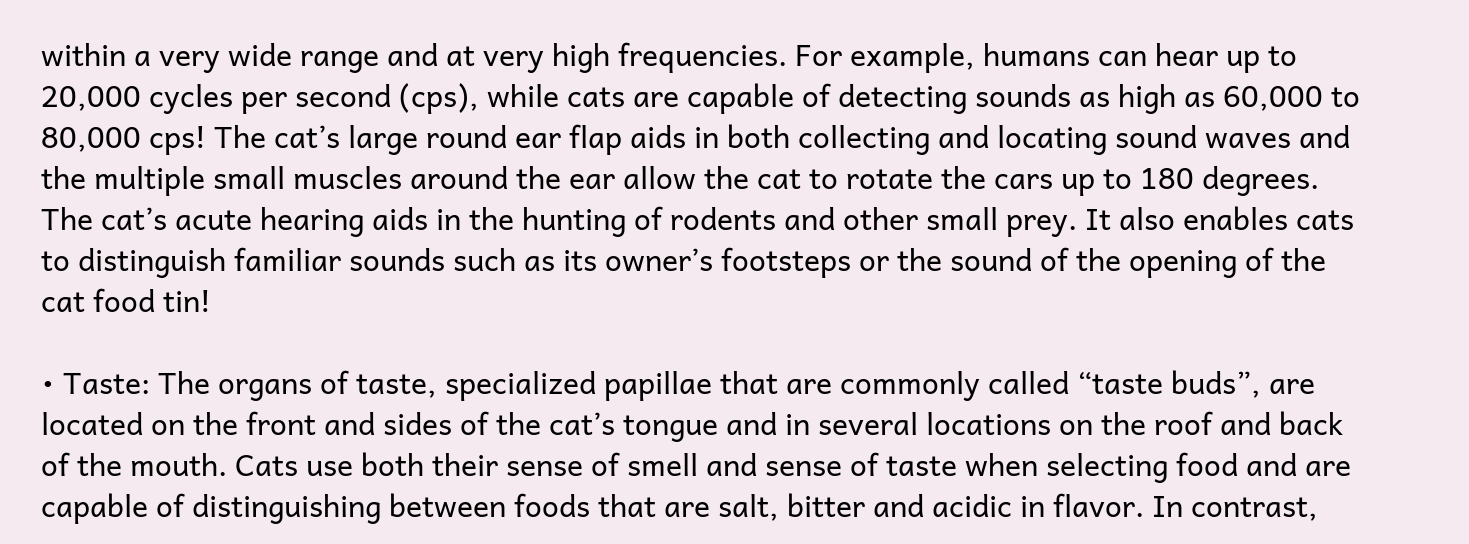within a very wide range and at very high frequencies. For example, humans can hear up to 20,000 cycles per second (cps), while cats are capable of detecting sounds as high as 60,000 to 80,000 cps! The cat’s large round ear flap aids in both collecting and locating sound waves and the multiple small muscles around the ear allow the cat to rotate the cars up to 180 degrees. The cat’s acute hearing aids in the hunting of rodents and other small prey. It also enables cats to distinguish familiar sounds such as its owner’s footsteps or the sound of the opening of the cat food tin!

• Taste: The organs of taste, specialized papillae that are commonly called “taste buds”, are located on the front and sides of the cat’s tongue and in several locations on the roof and back of the mouth. Cats use both their sense of smell and sense of taste when selecting food and are capable of distinguishing between foods that are salt, bitter and acidic in flavor. In contrast,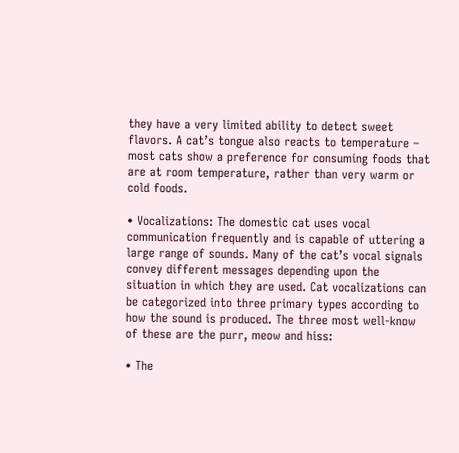they have a very limited ability to detect sweet flavors. A cat’s tongue also reacts to temperature – most cats show a preference for consuming foods that are at room temperature, rather than very warm or cold foods.

• Vocalizations: The domestic cat uses vocal communication frequently and is capable of uttering a large range of sounds. Many of the cat’s vocal signals convey different messages depending upon the situation in which they are used. Cat vocalizations can be categorized into three primary types according to how the sound is produced. The three most well-know of these are the purr, meow and hiss:

• The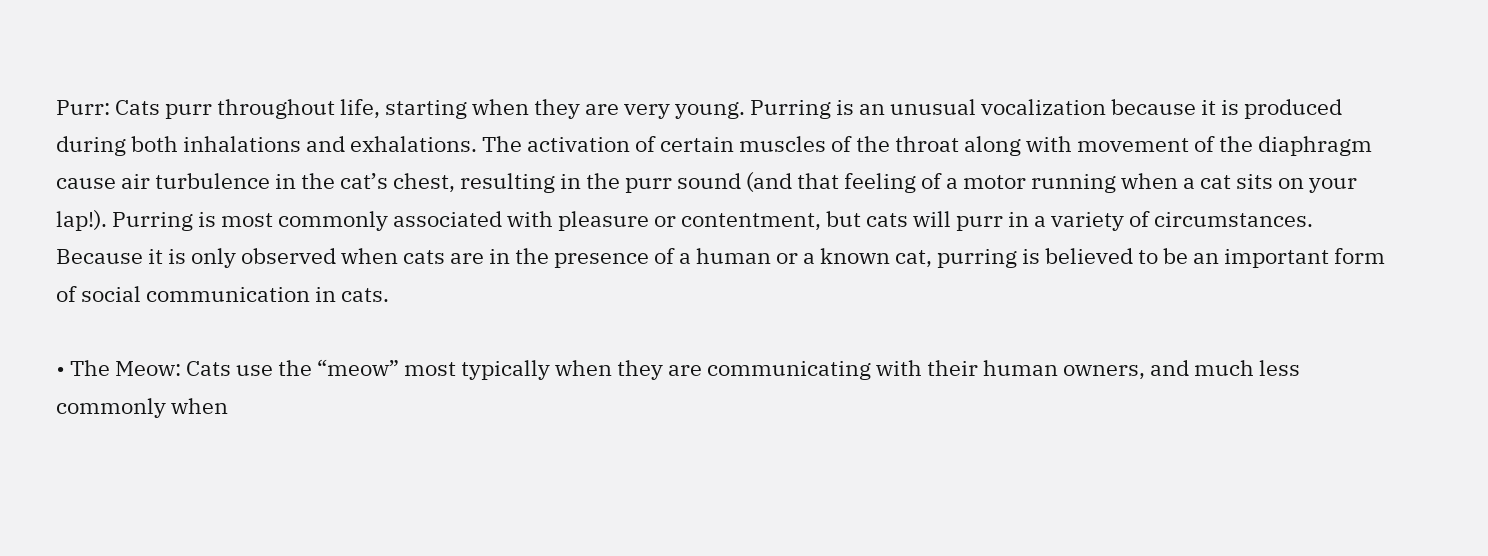Purr: Cats purr throughout life, starting when they are very young. Purring is an unusual vocalization because it is produced during both inhalations and exhalations. The activation of certain muscles of the throat along with movement of the diaphragm cause air turbulence in the cat’s chest, resulting in the purr sound (and that feeling of a motor running when a cat sits on your lap!). Purring is most commonly associated with pleasure or contentment, but cats will purr in a variety of circumstances. Because it is only observed when cats are in the presence of a human or a known cat, purring is believed to be an important form of social communication in cats.

• The Meow: Cats use the “meow” most typically when they are communicating with their human owners, and much less commonly when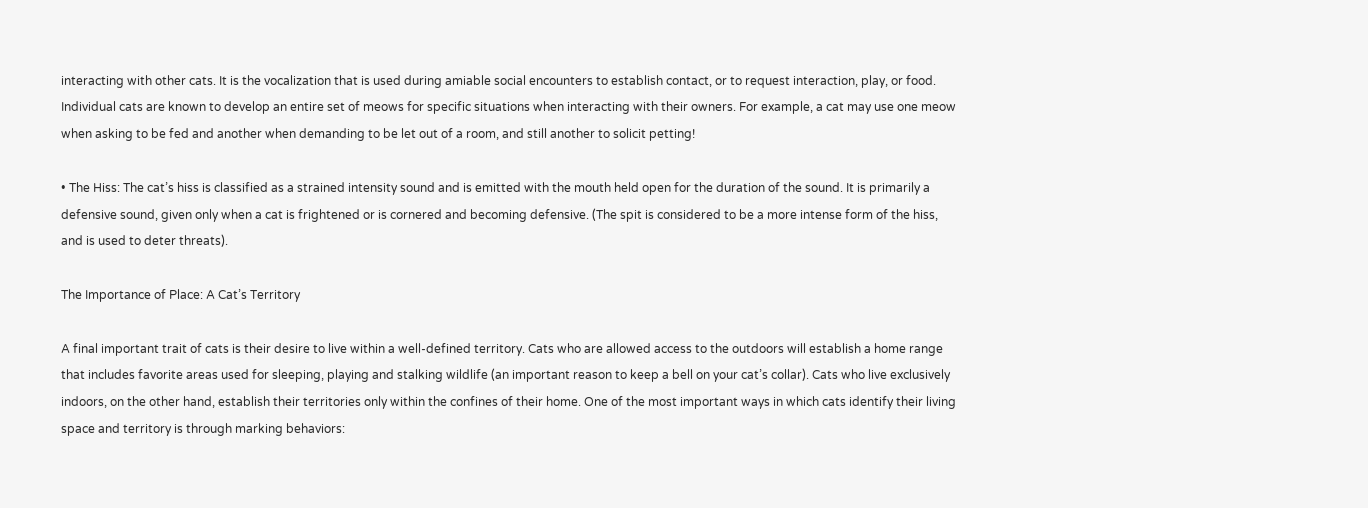interacting with other cats. It is the vocalization that is used during amiable social encounters to establish contact, or to request interaction, play, or food. Individual cats are known to develop an entire set of meows for specific situations when interacting with their owners. For example, a cat may use one meow when asking to be fed and another when demanding to be let out of a room, and still another to solicit petting!

• The Hiss: The cat’s hiss is classified as a strained intensity sound and is emitted with the mouth held open for the duration of the sound. It is primarily a defensive sound, given only when a cat is frightened or is cornered and becoming defensive. (The spit is considered to be a more intense form of the hiss, and is used to deter threats).

The Importance of Place: A Cat’s Territory

A final important trait of cats is their desire to live within a well-defined territory. Cats who are allowed access to the outdoors will establish a home range that includes favorite areas used for sleeping, playing and stalking wildlife (an important reason to keep a bell on your cat’s collar). Cats who live exclusively indoors, on the other hand, establish their territories only within the confines of their home. One of the most important ways in which cats identify their living space and territory is through marking behaviors: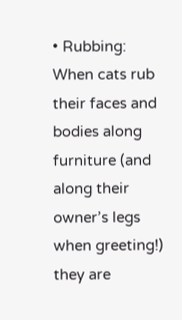• Rubbing: When cats rub their faces and bodies along furniture (and along their owner’s legs when greeting!) they are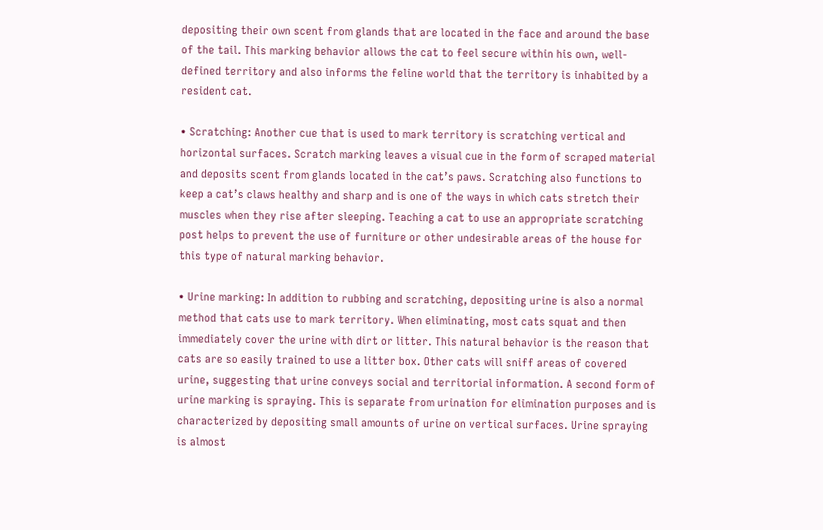depositing their own scent from glands that are located in the face and around the base of the tail. This marking behavior allows the cat to feel secure within his own, well-defined territory and also informs the feline world that the territory is inhabited by a resident cat.

• Scratching: Another cue that is used to mark territory is scratching vertical and horizontal surfaces. Scratch marking leaves a visual cue in the form of scraped material and deposits scent from glands located in the cat’s paws. Scratching also functions to keep a cat’s claws healthy and sharp and is one of the ways in which cats stretch their muscles when they rise after sleeping. Teaching a cat to use an appropriate scratching post helps to prevent the use of furniture or other undesirable areas of the house for this type of natural marking behavior.

• Urine marking: In addition to rubbing and scratching, depositing urine is also a normal method that cats use to mark territory. When eliminating, most cats squat and then immediately cover the urine with dirt or litter. This natural behavior is the reason that cats are so easily trained to use a litter box. Other cats will sniff areas of covered urine, suggesting that urine conveys social and territorial information. A second form of urine marking is spraying. This is separate from urination for elimination purposes and is characterized by depositing small amounts of urine on vertical surfaces. Urine spraying is almost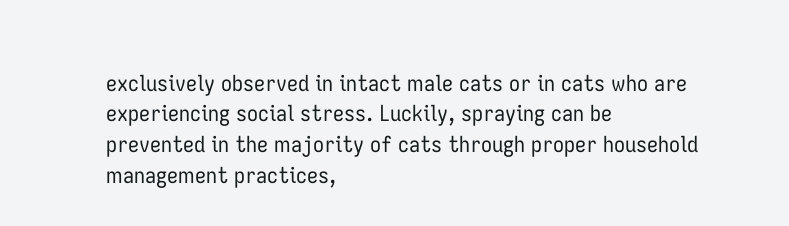exclusively observed in intact male cats or in cats who are experiencing social stress. Luckily, spraying can be prevented in the majority of cats through proper household management practices,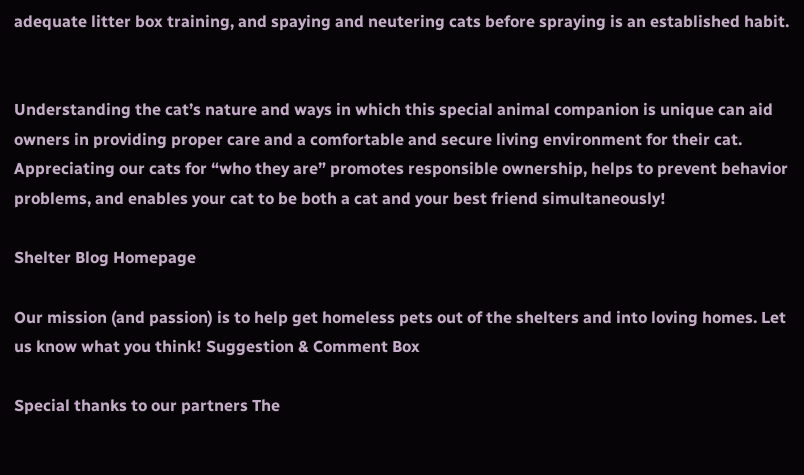adequate litter box training, and spaying and neutering cats before spraying is an established habit.


Understanding the cat’s nature and ways in which this special animal companion is unique can aid owners in providing proper care and a comfortable and secure living environment for their cat. Appreciating our cats for “who they are” promotes responsible ownership, helps to prevent behavior problems, and enables your cat to be both a cat and your best friend simultaneously!

Shelter Blog Homepage

Our mission (and passion) is to help get homeless pets out of the shelters and into loving homes. Let us know what you think! Suggestion & Comment Box

Special thanks to our partners The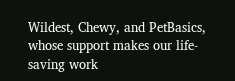Wildest, Chewy, and PetBasics,
whose support makes our life-saving work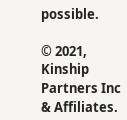possible.

© 2021, Kinship Partners Inc & Affiliates.